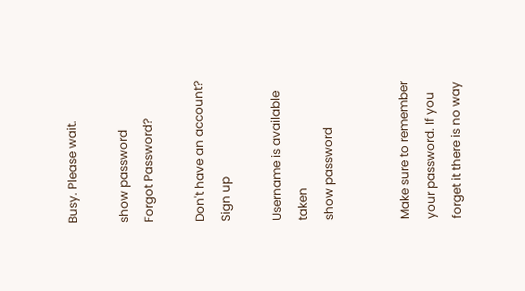Busy. Please wait.

show password
Forgot Password?

Don't have an account?  Sign up

Username is available taken
show password


Make sure to remember your password. If you forget it there is no way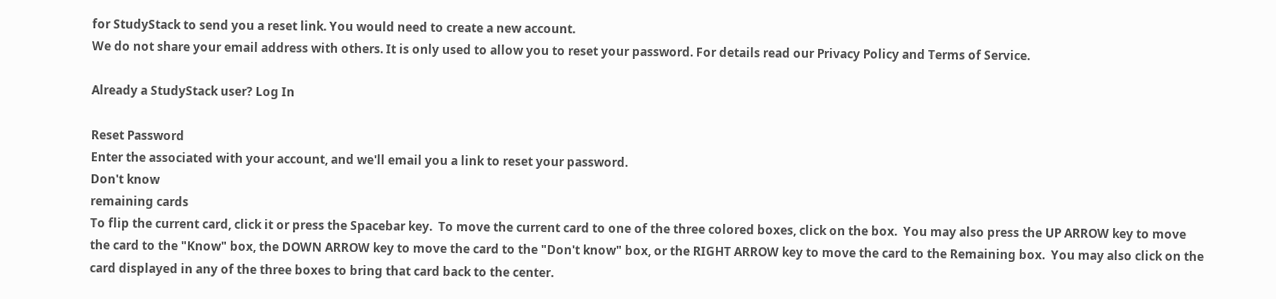for StudyStack to send you a reset link. You would need to create a new account.
We do not share your email address with others. It is only used to allow you to reset your password. For details read our Privacy Policy and Terms of Service.

Already a StudyStack user? Log In

Reset Password
Enter the associated with your account, and we'll email you a link to reset your password.
Don't know
remaining cards
To flip the current card, click it or press the Spacebar key.  To move the current card to one of the three colored boxes, click on the box.  You may also press the UP ARROW key to move the card to the "Know" box, the DOWN ARROW key to move the card to the "Don't know" box, or the RIGHT ARROW key to move the card to the Remaining box.  You may also click on the card displayed in any of the three boxes to bring that card back to the center.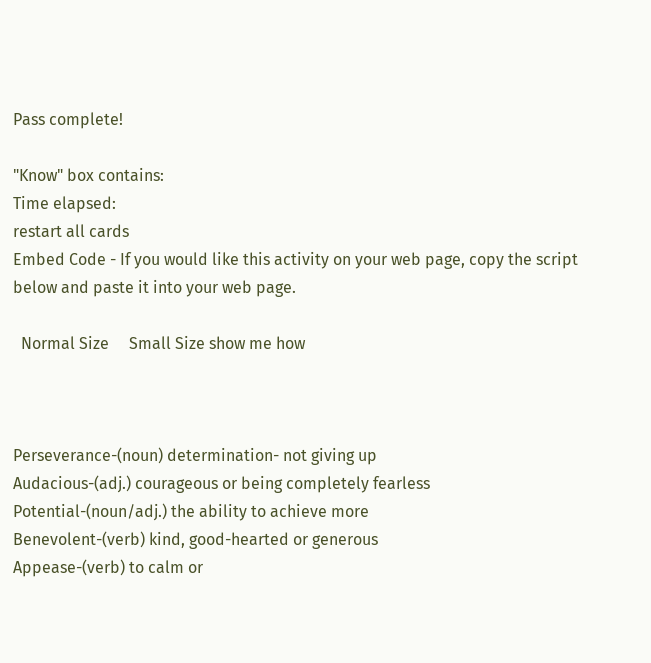Pass complete!

"Know" box contains:
Time elapsed:
restart all cards
Embed Code - If you would like this activity on your web page, copy the script below and paste it into your web page.

  Normal Size     Small Size show me how



Perseverance-(noun) determination- not giving up
Audacious-(adj.) courageous or being completely fearless
Potential-(noun/adj.) the ability to achieve more
Benevolent-(verb) kind, good-hearted or generous
Appease-(verb) to calm or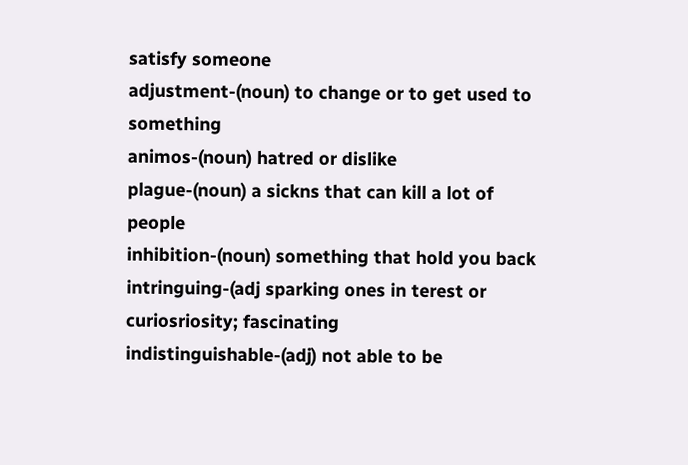satisfy someone
adjustment-(noun) to change or to get used to something
animos-(noun) hatred or dislike
plague-(noun) a sickns that can kill a lot of people
inhibition-(noun) something that hold you back
intringuing-(adj sparking ones in terest or curiosriosity; fascinating
indistinguishable-(adj) not able to be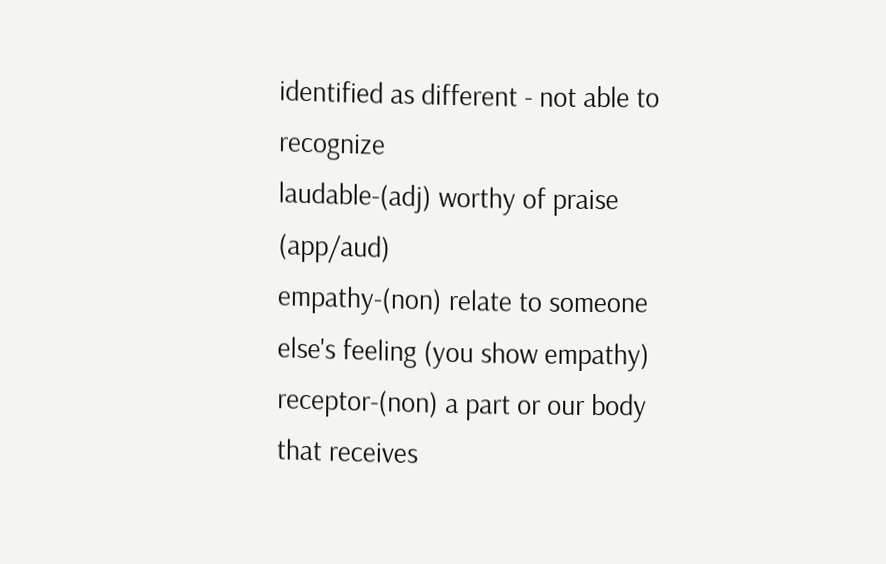identified as different - not able to recognize
laudable-(adj) worthy of praise (app/aud)
empathy-(non) relate to someone else's feeling (you show empathy)
receptor-(non) a part or our body that receives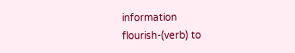information
flourish-(verb) to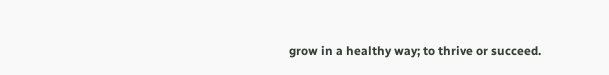grow in a healthy way; to thrive or succeed.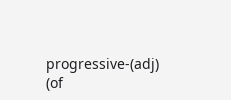progressive-(adj) (of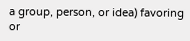a group, person, or idea) favoring or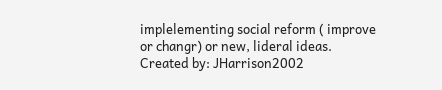implelementing social reform ( improve or changr) or new, lideral ideas.
Created by: JHarrison2002